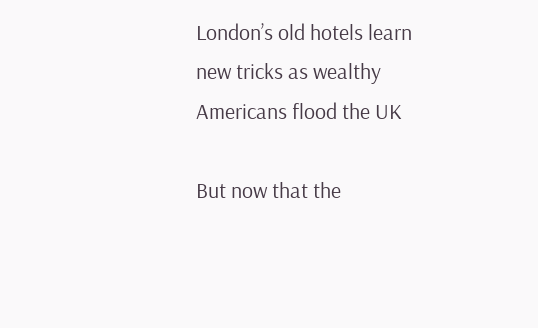London’s old hotels learn new tricks as wealthy Americans flood the UK

But now that the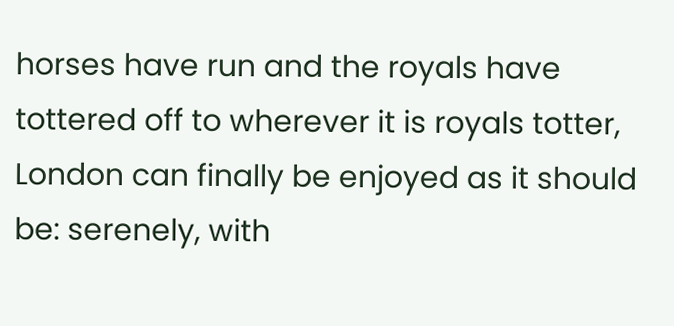horses have run and the royals have tottered off to wherever it is royals totter, London can finally be enjoyed as it should be: serenely, with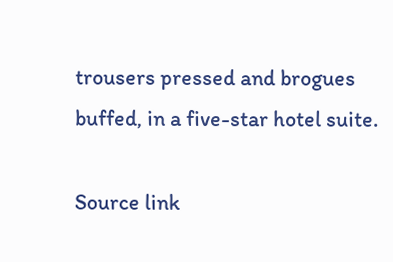trousers pressed and brogues buffed, in a five-star hotel suite.

Source link